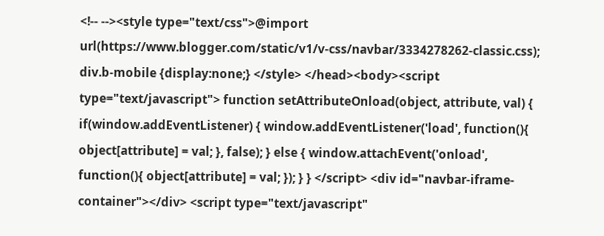<!-- --><style type="text/css">@import url(https://www.blogger.com/static/v1/v-css/navbar/3334278262-classic.css); div.b-mobile {display:none;} </style> </head><body><script type="text/javascript"> function setAttributeOnload(object, attribute, val) { if(window.addEventListener) { window.addEventListener('load', function(){ object[attribute] = val; }, false); } else { window.attachEvent('onload', function(){ object[attribute] = val; }); } } </script> <div id="navbar-iframe-container"></div> <script type="text/javascript"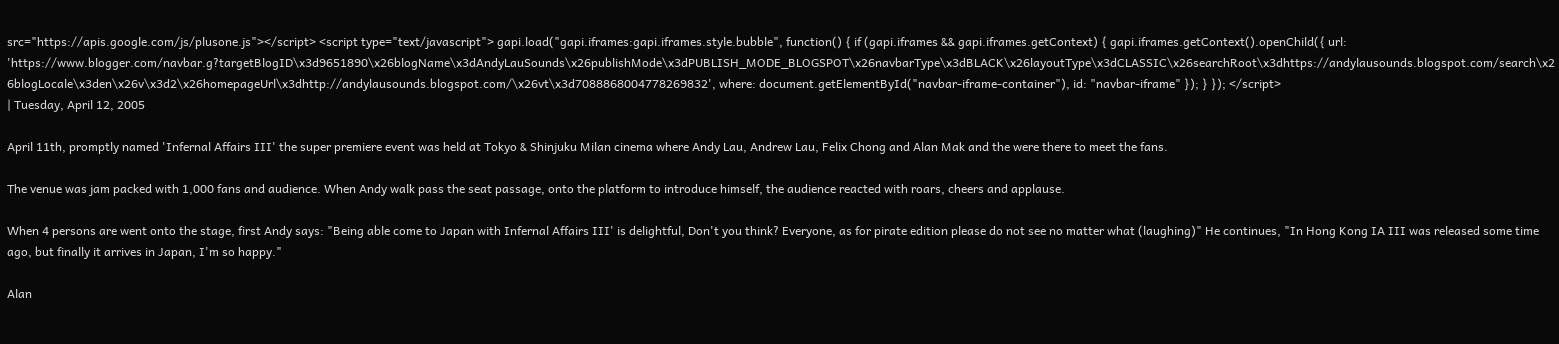src="https://apis.google.com/js/plusone.js"></script> <script type="text/javascript"> gapi.load("gapi.iframes:gapi.iframes.style.bubble", function() { if (gapi.iframes && gapi.iframes.getContext) { gapi.iframes.getContext().openChild({ url: 'https://www.blogger.com/navbar.g?targetBlogID\x3d9651890\x26blogName\x3dAndyLauSounds\x26publishMode\x3dPUBLISH_MODE_BLOGSPOT\x26navbarType\x3dBLACK\x26layoutType\x3dCLASSIC\x26searchRoot\x3dhttps://andylausounds.blogspot.com/search\x26blogLocale\x3den\x26v\x3d2\x26homepageUrl\x3dhttp://andylausounds.blogspot.com/\x26vt\x3d7088868004778269832', where: document.getElementById("navbar-iframe-container"), id: "navbar-iframe" }); } }); </script>
| Tuesday, April 12, 2005

April 11th, promptly named 'Infernal Affairs III' the super premiere event was held at Tokyo & Shinjuku Milan cinema where Andy Lau, Andrew Lau, Felix Chong and Alan Mak and the were there to meet the fans.

The venue was jam packed with 1,000 fans and audience. When Andy walk pass the seat passage, onto the platform to introduce himself, the audience reacted with roars, cheers and applause.

When 4 persons are went onto the stage, first Andy says: "Being able come to Japan with Infernal Affairs III' is delightful, Don't you think? Everyone, as for pirate edition please do not see no matter what (laughing)" He continues, "In Hong Kong IA III was released some time ago, but finally it arrives in Japan, I'm so happy."

Alan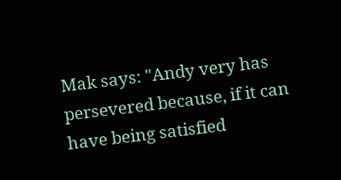Mak says: "Andy very has persevered because, if it can have being satisfied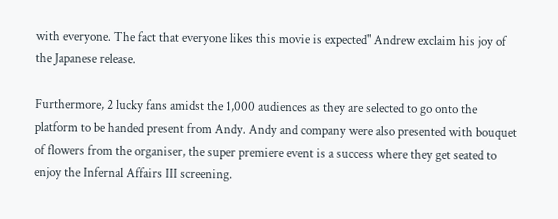with everyone. The fact that everyone likes this movie is expected" Andrew exclaim his joy of the Japanese release.

Furthermore, 2 lucky fans amidst the 1,000 audiences as they are selected to go onto the platform to be handed present from Andy. Andy and company were also presented with bouquet of flowers from the organiser, the super premiere event is a success where they get seated to enjoy the Infernal Affairs III screening.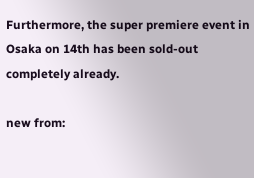Furthermore, the super premiere event in Osaka on 14th has been sold-out completely already.

new from: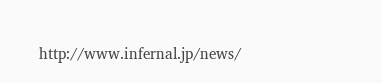http://www.infernal.jp/news/